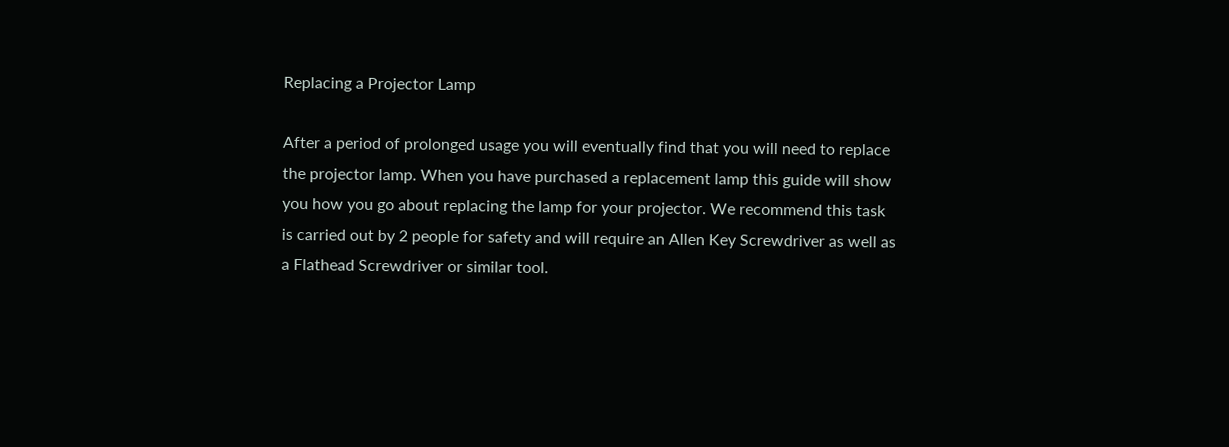Replacing a Projector Lamp

After a period of prolonged usage you will eventually find that you will need to replace the projector lamp. When you have purchased a replacement lamp this guide will show you how you go about replacing the lamp for your projector. We recommend this task is carried out by 2 people for safety and will require an Allen Key Screwdriver as well as a Flathead Screwdriver or similar tool.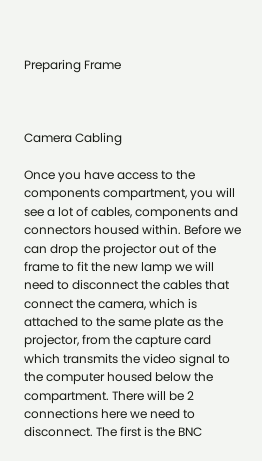Preparing Frame



Camera Cabling

Once you have access to the components compartment, you will see a lot of cables, components and connectors housed within. Before we can drop the projector out of the frame to fit the new lamp we will need to disconnect the cables that connect the camera, which is attached to the same plate as the projector, from the capture card which transmits the video signal to the computer housed below the compartment. There will be 2 connections here we need to disconnect. The first is the BNC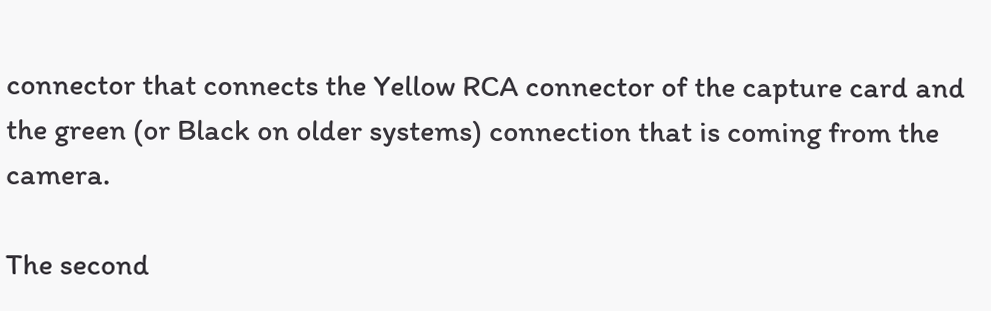connector that connects the Yellow RCA connector of the capture card and the green (or Black on older systems) connection that is coming from the camera.

The second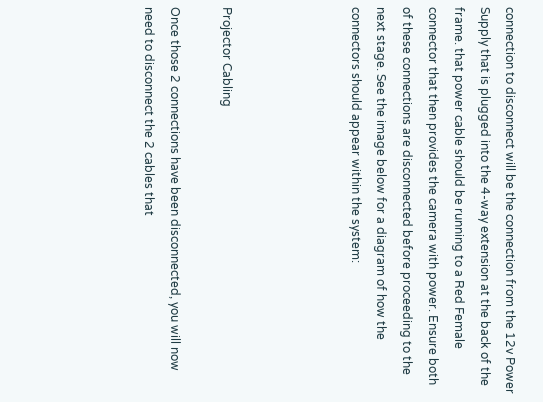connection to disconnect will be the connection from the 12v Power Supply that is plugged into the 4-way extension at the back of the frame. that power cable should be running to a Red Female connector that then provides the camera with power. Ensure both of these connections are disconnected before proceeding to the next stage. See the image below for a diagram of how the connectors should appear within the system:




Projector Cabling

Once those 2 connections have been disconnected, you will now need to disconnect the 2 cables that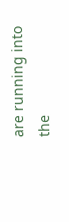are running into the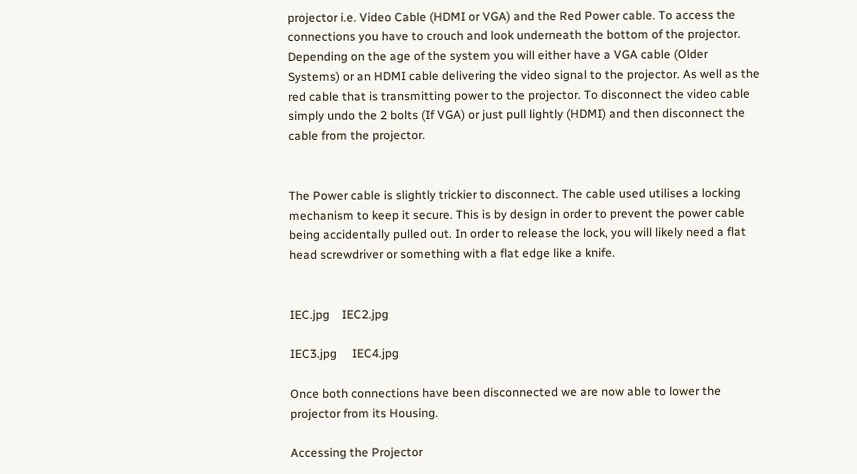projector i.e. Video Cable (HDMI or VGA) and the Red Power cable. To access the connections you have to crouch and look underneath the bottom of the projector. Depending on the age of the system you will either have a VGA cable (Older Systems) or an HDMI cable delivering the video signal to the projector. As well as the red cable that is transmitting power to the projector. To disconnect the video cable simply undo the 2 bolts (If VGA) or just pull lightly (HDMI) and then disconnect the cable from the projector.


The Power cable is slightly trickier to disconnect. The cable used utilises a locking mechanism to keep it secure. This is by design in order to prevent the power cable being accidentally pulled out. In order to release the lock, you will likely need a flat head screwdriver or something with a flat edge like a knife.


IEC.jpg    IEC2.jpg

IEC3.jpg     IEC4.jpg

Once both connections have been disconnected we are now able to lower the projector from its Housing.

Accessing the Projector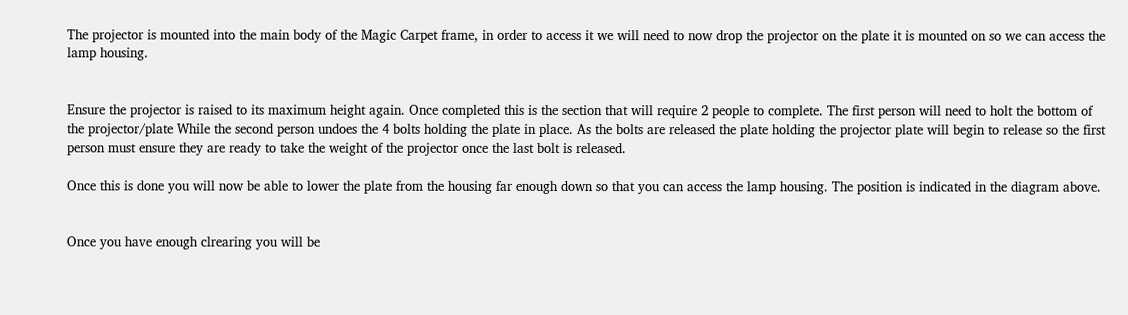The projector is mounted into the main body of the Magic Carpet frame, in order to access it we will need to now drop the projector on the plate it is mounted on so we can access the lamp housing.


Ensure the projector is raised to its maximum height again. Once completed this is the section that will require 2 people to complete. The first person will need to holt the bottom of the projector/plate While the second person undoes the 4 bolts holding the plate in place. As the bolts are released the plate holding the projector plate will begin to release so the first person must ensure they are ready to take the weight of the projector once the last bolt is released.

Once this is done you will now be able to lower the plate from the housing far enough down so that you can access the lamp housing. The position is indicated in the diagram above.


Once you have enough clrearing you will be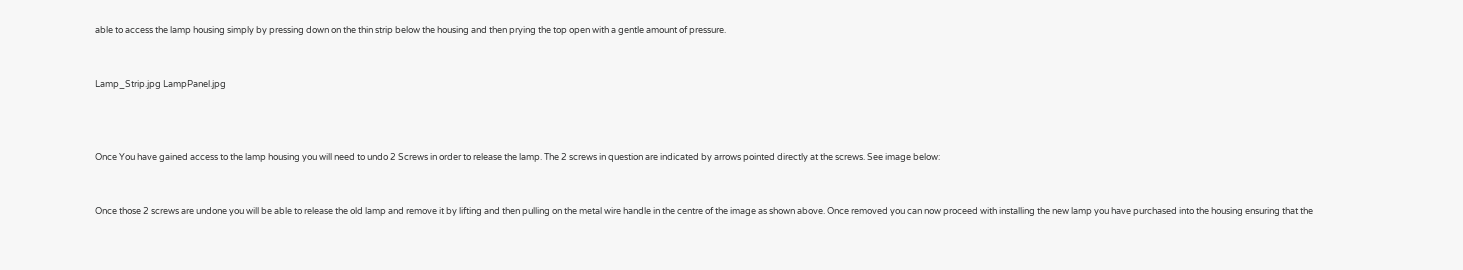able to access the lamp housing simply by pressing down on the thin strip below the housing and then prying the top open with a gentle amount of pressure.


Lamp_Strip.jpg LampPanel.jpg



Once You have gained access to the lamp housing you will need to undo 2 Screws in order to release the lamp. The 2 screws in question are indicated by arrows pointed directly at the screws. See image below:


Once those 2 screws are undone you will be able to release the old lamp and remove it by lifting and then pulling on the metal wire handle in the centre of the image as shown above. Once removed you can now proceed with installing the new lamp you have purchased into the housing ensuring that the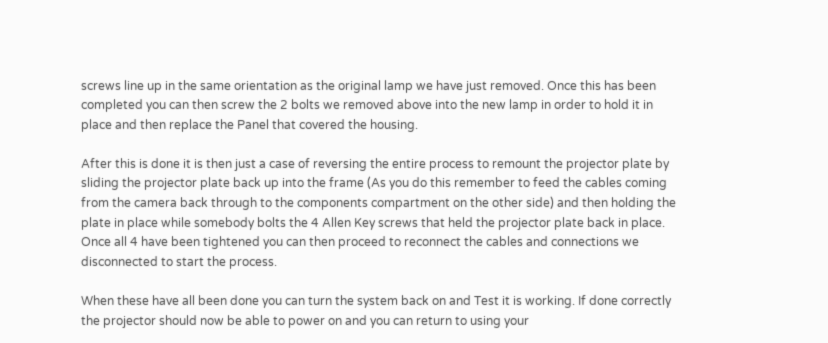screws line up in the same orientation as the original lamp we have just removed. Once this has been completed you can then screw the 2 bolts we removed above into the new lamp in order to hold it in place and then replace the Panel that covered the housing.

After this is done it is then just a case of reversing the entire process to remount the projector plate by sliding the projector plate back up into the frame (As you do this remember to feed the cables coming from the camera back through to the components compartment on the other side) and then holding the plate in place while somebody bolts the 4 Allen Key screws that held the projector plate back in place. Once all 4 have been tightened you can then proceed to reconnect the cables and connections we disconnected to start the process.

When these have all been done you can turn the system back on and Test it is working. If done correctly the projector should now be able to power on and you can return to using your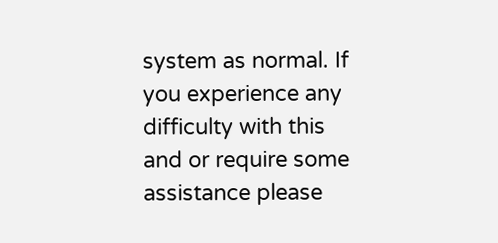system as normal. If you experience any difficulty with this and or require some assistance please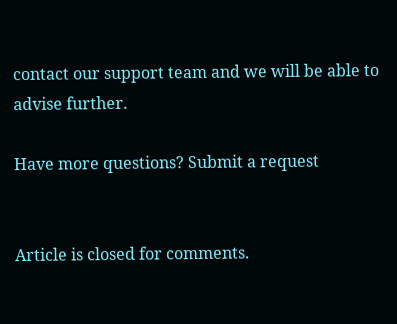contact our support team and we will be able to advise further.

Have more questions? Submit a request


Article is closed for comments.